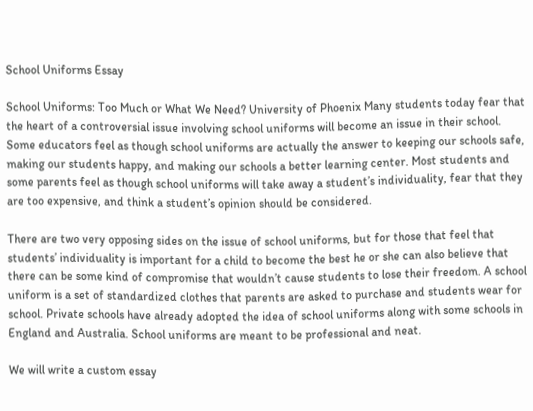School Uniforms Essay

School Uniforms: Too Much or What We Need? University of Phoenix Many students today fear that the heart of a controversial issue involving school uniforms will become an issue in their school. Some educators feel as though school uniforms are actually the answer to keeping our schools safe, making our students happy, and making our schools a better learning center. Most students and some parents feel as though school uniforms will take away a student’s individuality, fear that they are too expensive, and think a student’s opinion should be considered.

There are two very opposing sides on the issue of school uniforms, but for those that feel that students’ individuality is important for a child to become the best he or she can also believe that there can be some kind of compromise that wouldn’t cause students to lose their freedom. A school uniform is a set of standardized clothes that parents are asked to purchase and students wear for school. Private schools have already adopted the idea of school uniforms along with some schools in England and Australia. School uniforms are meant to be professional and neat.

We will write a custom essay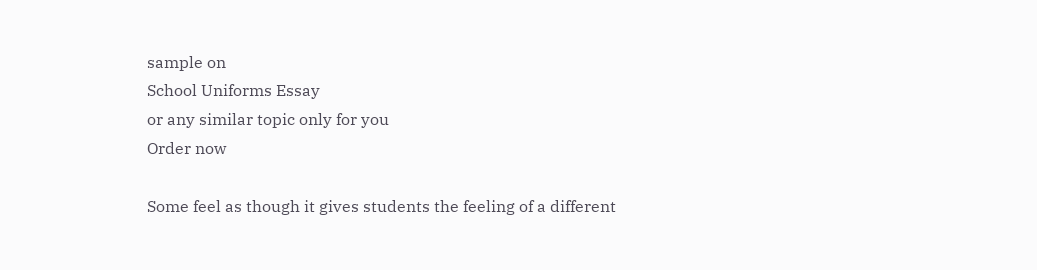sample on
School Uniforms Essay
or any similar topic only for you
Order now

Some feel as though it gives students the feeling of a different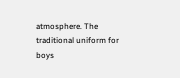atmosphere. The traditional uniform for boys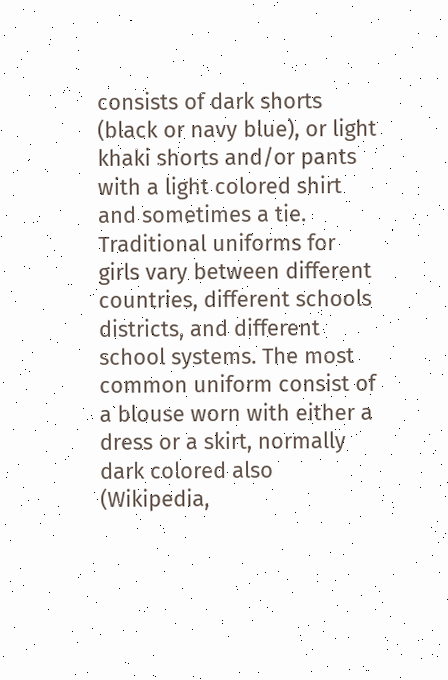consists of dark shorts (black or navy blue), or light khaki shorts and/or pants with a light colored shirt and sometimes a tie. Traditional uniforms for girls vary between different countries, different schools districts, and different school systems. The most common uniform consist of a blouse worn with either a dress or a skirt, normally dark colored also (Wikipedia,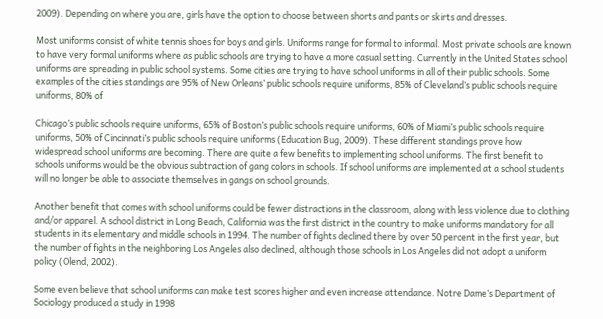2009). Depending on where you are, girls have the option to choose between shorts and pants or skirts and dresses.

Most uniforms consist of white tennis shoes for boys and girls. Uniforms range for formal to informal. Most private schools are known to have very formal uniforms where as public schools are trying to have a more casual setting. Currently in the United States school uniforms are spreading in public school systems. Some cities are trying to have school uniforms in all of their public schools. Some examples of the cities standings are 95% of New Orleans’ public schools require uniforms, 85% of Cleveland’s public schools require uniforms, 80% of

Chicago’s public schools require uniforms, 65% of Boston’s public schools require uniforms, 60% of Miami’s public schools require uniforms, 50% of Cincinnati’s public schools require uniforms (Education Bug, 2009). These different standings prove how widespread school uniforms are becoming. There are quite a few benefits to implementing school uniforms. The first benefit to schools uniforms would be the obvious subtraction of gang colors in schools. If school uniforms are implemented at a school students will no longer be able to associate themselves in gangs on school grounds.

Another benefit that comes with school uniforms could be fewer distractions in the classroom, along with less violence due to clothing and/or apparel. A school district in Long Beach, California was the first district in the country to make uniforms mandatory for all students in its elementary and middle schools in 1994. The number of fights declined there by over 50 percent in the first year, but the number of fights in the neighboring Los Angeles also declined, although those schools in Los Angeles did not adopt a uniform policy (Olend, 2002).

Some even believe that school uniforms can make test scores higher and even increase attendance. Notre Dame’s Department of Sociology produced a study in 1998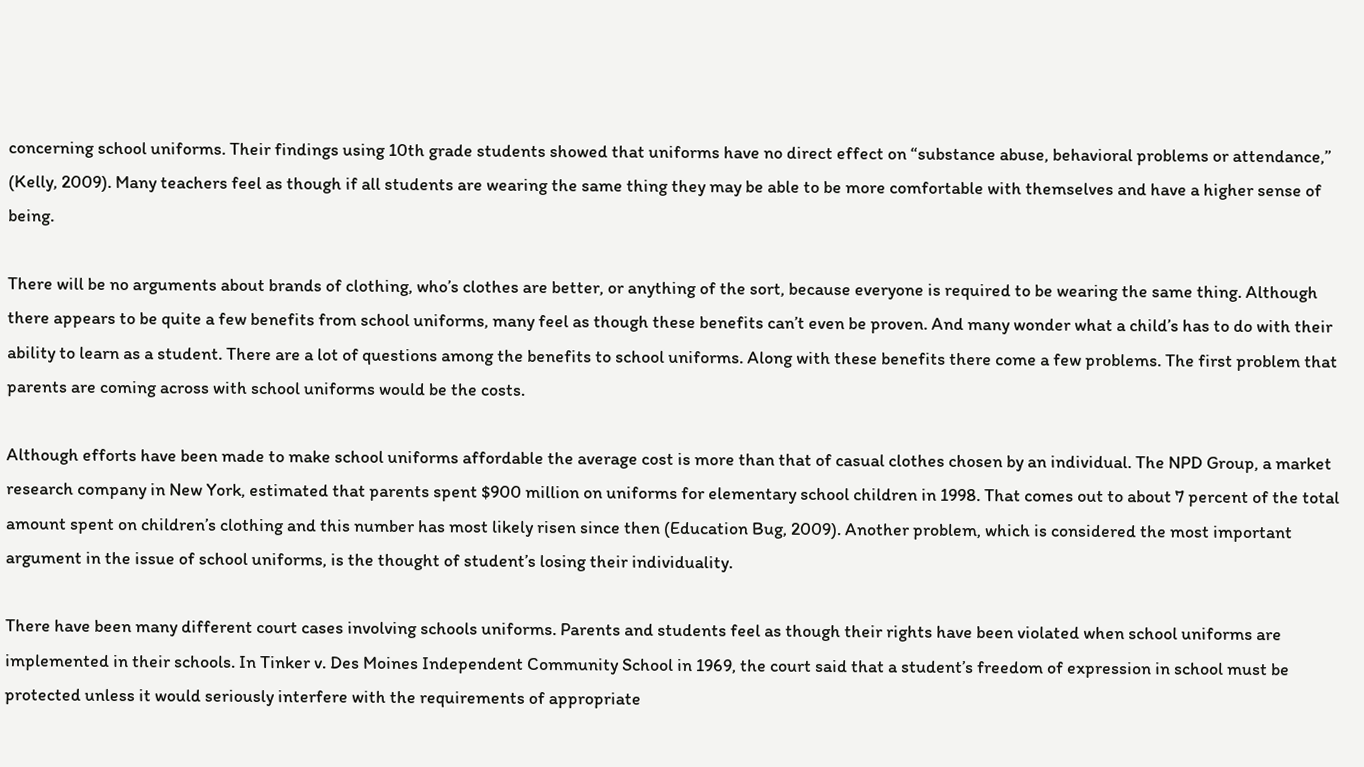concerning school uniforms. Their findings using 10th grade students showed that uniforms have no direct effect on “substance abuse, behavioral problems or attendance,” (Kelly, 2009). Many teachers feel as though if all students are wearing the same thing they may be able to be more comfortable with themselves and have a higher sense of being.

There will be no arguments about brands of clothing, who’s clothes are better, or anything of the sort, because everyone is required to be wearing the same thing. Although there appears to be quite a few benefits from school uniforms, many feel as though these benefits can’t even be proven. And many wonder what a child’s has to do with their ability to learn as a student. There are a lot of questions among the benefits to school uniforms. Along with these benefits there come a few problems. The first problem that parents are coming across with school uniforms would be the costs.

Although efforts have been made to make school uniforms affordable the average cost is more than that of casual clothes chosen by an individual. The NPD Group, a market research company in New York, estimated that parents spent $900 million on uniforms for elementary school children in 1998. That comes out to about 7 percent of the total amount spent on children’s clothing and this number has most likely risen since then (Education Bug, 2009). Another problem, which is considered the most important argument in the issue of school uniforms, is the thought of student’s losing their individuality.

There have been many different court cases involving schools uniforms. Parents and students feel as though their rights have been violated when school uniforms are implemented in their schools. In Tinker v. Des Moines Independent Community School in 1969, the court said that a student’s freedom of expression in school must be protected unless it would seriously interfere with the requirements of appropriate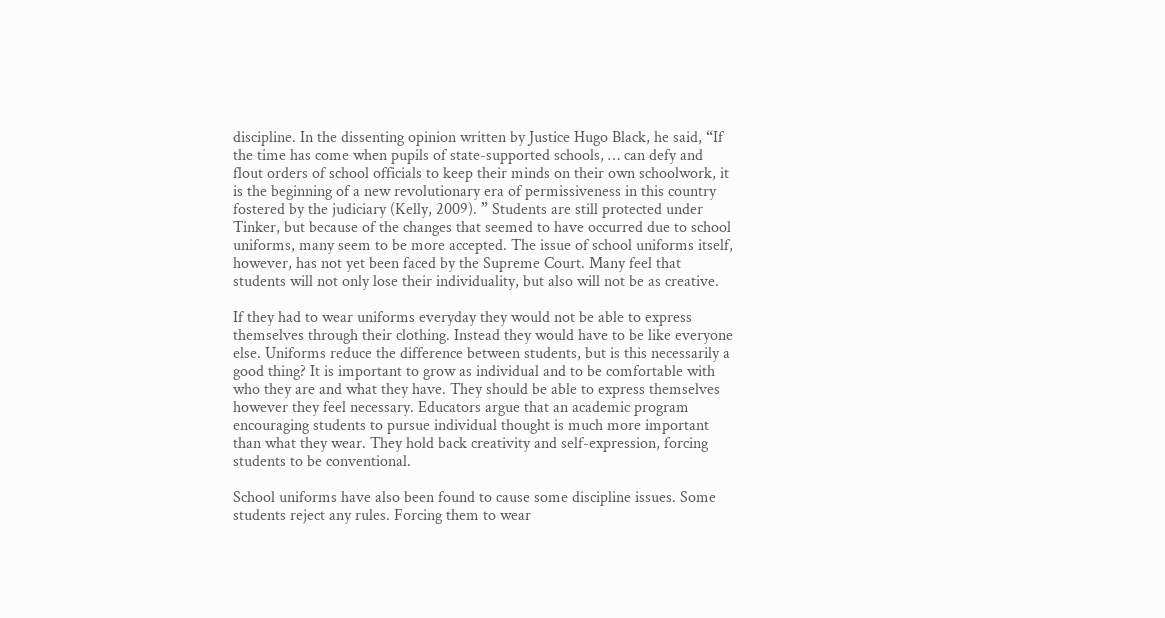discipline. In the dissenting opinion written by Justice Hugo Black, he said, “If the time has come when pupils of state-supported schools, … can defy and flout orders of school officials to keep their minds on their own schoolwork, it is the beginning of a new revolutionary era of permissiveness in this country fostered by the judiciary (Kelly, 2009). ” Students are still protected under Tinker, but because of the changes that seemed to have occurred due to school uniforms, many seem to be more accepted. The issue of school uniforms itself, however, has not yet been faced by the Supreme Court. Many feel that students will not only lose their individuality, but also will not be as creative.

If they had to wear uniforms everyday they would not be able to express themselves through their clothing. Instead they would have to be like everyone else. Uniforms reduce the difference between students, but is this necessarily a good thing? It is important to grow as individual and to be comfortable with who they are and what they have. They should be able to express themselves however they feel necessary. Educators argue that an academic program encouraging students to pursue individual thought is much more important than what they wear. They hold back creativity and self-expression, forcing students to be conventional.

School uniforms have also been found to cause some discipline issues. Some students reject any rules. Forcing them to wear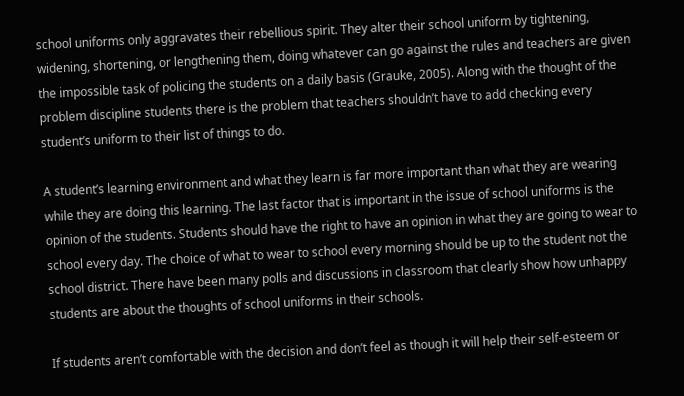school uniforms only aggravates their rebellious spirit. They alter their school uniform by tightening, widening, shortening, or lengthening them, doing whatever can go against the rules and teachers are given the impossible task of policing the students on a daily basis (Grauke, 2005). Along with the thought of the problem discipline students there is the problem that teachers shouldn’t have to add checking every student’s uniform to their list of things to do.

A student’s learning environment and what they learn is far more important than what they are wearing while they are doing this learning. The last factor that is important in the issue of school uniforms is the opinion of the students. Students should have the right to have an opinion in what they are going to wear to school every day. The choice of what to wear to school every morning should be up to the student not the school district. There have been many polls and discussions in classroom that clearly show how unhappy students are about the thoughts of school uniforms in their schools.

If students aren’t comfortable with the decision and don’t feel as though it will help their self-esteem or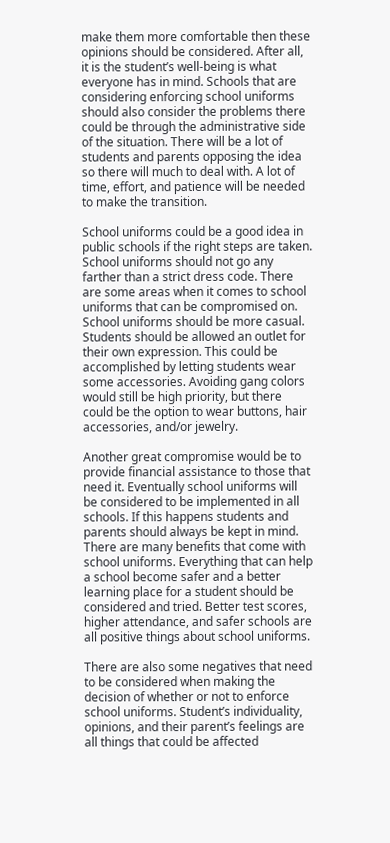make them more comfortable then these opinions should be considered. After all, it is the student’s well-being is what everyone has in mind. Schools that are considering enforcing school uniforms should also consider the problems there could be through the administrative side of the situation. There will be a lot of students and parents opposing the idea so there will much to deal with. A lot of time, effort, and patience will be needed to make the transition.

School uniforms could be a good idea in public schools if the right steps are taken. School uniforms should not go any farther than a strict dress code. There are some areas when it comes to school uniforms that can be compromised on. School uniforms should be more casual. Students should be allowed an outlet for their own expression. This could be accomplished by letting students wear some accessories. Avoiding gang colors would still be high priority, but there could be the option to wear buttons, hair accessories, and/or jewelry.

Another great compromise would be to provide financial assistance to those that need it. Eventually school uniforms will be considered to be implemented in all schools. If this happens students and parents should always be kept in mind. There are many benefits that come with school uniforms. Everything that can help a school become safer and a better learning place for a student should be considered and tried. Better test scores, higher attendance, and safer schools are all positive things about school uniforms.

There are also some negatives that need to be considered when making the decision of whether or not to enforce school uniforms. Student’s individuality, opinions, and their parent’s feelings are all things that could be affected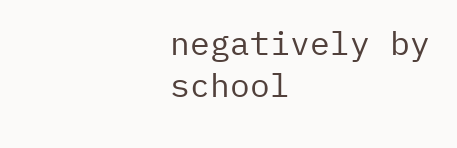negatively by school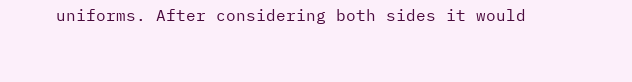uniforms. After considering both sides it would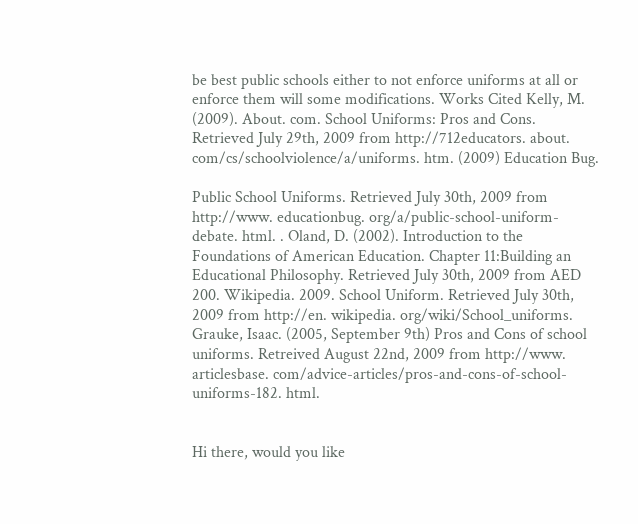be best public schools either to not enforce uniforms at all or enforce them will some modifications. Works Cited Kelly, M. (2009). About. com. School Uniforms: Pros and Cons. Retrieved July 29th, 2009 from http://712educators. about. com/cs/schoolviolence/a/uniforms. htm. (2009) Education Bug.

Public School Uniforms. Retrieved July 30th, 2009 from http://www. educationbug. org/a/public-school-uniform-debate. html. . Oland, D. (2002). Introduction to the Foundations of American Education. Chapter 11:Building an Educational Philosophy. Retrieved July 30th, 2009 from AED 200. Wikipedia. 2009. School Uniform. Retrieved July 30th, 2009 from http://en. wikipedia. org/wiki/School_uniforms. Grauke, Isaac. (2005, September 9th) Pros and Cons of school uniforms. Retreived August 22nd, 2009 from http://www. articlesbase. com/advice-articles/pros-and-cons-of-school-uniforms-182. html.


Hi there, would you like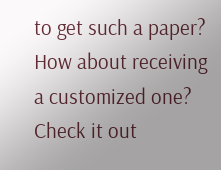to get such a paper? How about receiving a customized one? Check it out